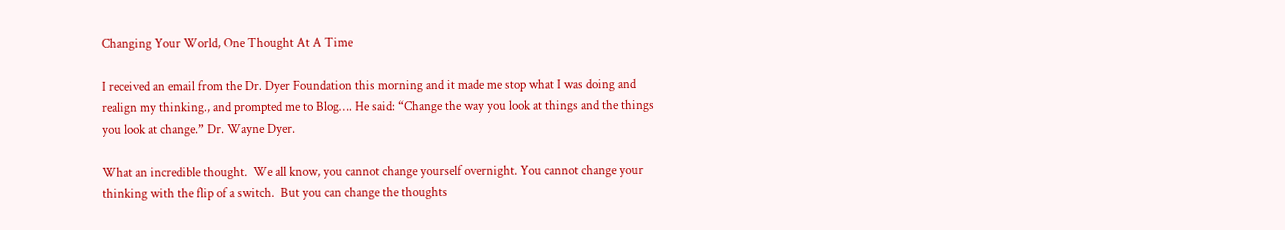Changing Your World, One Thought At A Time

I received an email from the Dr. Dyer Foundation this morning and it made me stop what I was doing and realign my thinking., and prompted me to Blog…. He said: “Change the way you look at things and the things you look at change.” Dr. Wayne Dyer.

What an incredible thought.  We all know, you cannot change yourself overnight. You cannot change your thinking with the flip of a switch.  But you can change the thoughts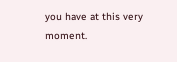you have at this very moment.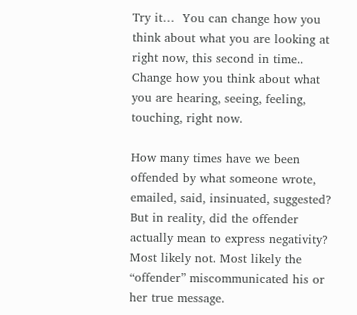Try it…  You can change how you think about what you are looking at right now, this second in time..  Change how you think about what you are hearing, seeing, feeling, touching, right now.

How many times have we been offended by what someone wrote, emailed, said, insinuated, suggested?  But in reality, did the offender actually mean to express negativity?  Most likely not. Most likely the “offender” miscommunicated his or her true message.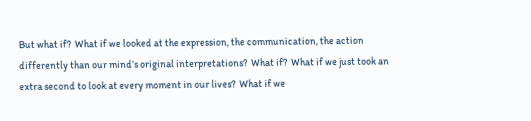But what if?  What if we looked at the expression, the communication, the action differently than our mind’s original interpretations?  What if?  What if we just took an extra second to look at every moment in our lives?  What if we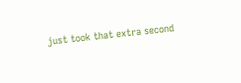just took that extra second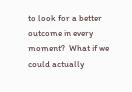to look for a better outcome in every moment?  What if we could actually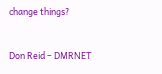change things?


Don Reid – DMRNET